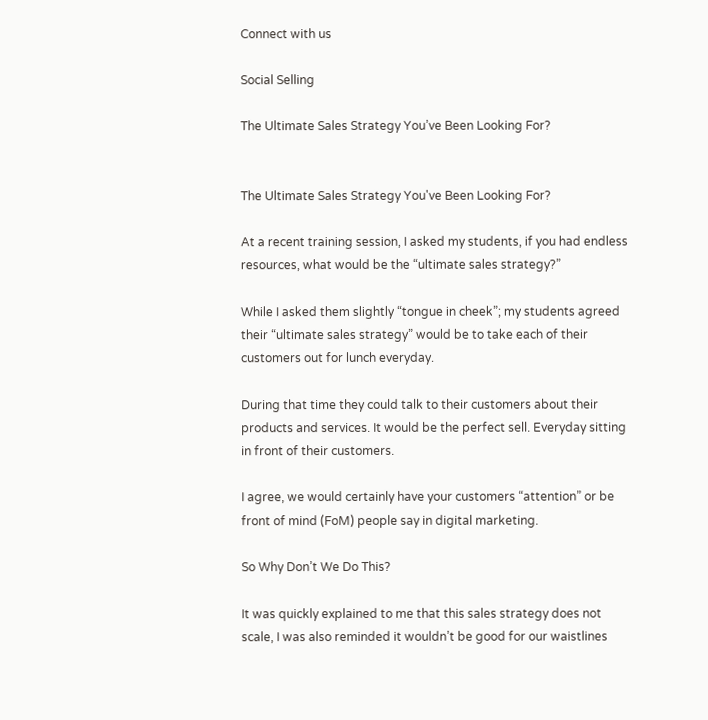Connect with us

Social Selling

The Ultimate Sales Strategy You’ve Been Looking For?


The Ultimate Sales Strategy You've Been Looking For?

At a recent training session, I asked my students, if you had endless resources, what would be the “ultimate sales strategy?”

While I asked them slightly “tongue in cheek”; my students agreed their “ultimate sales strategy” would be to take each of their customers out for lunch everyday.

During that time they could talk to their customers about their products and services. It would be the perfect sell. Everyday sitting in front of their customers.

I agree, we would certainly have your customers “attention” or be front of mind (FoM) people say in digital marketing.

So Why Don’t We Do This?

It was quickly explained to me that this sales strategy does not scale, I was also reminded it wouldn’t be good for our waistlines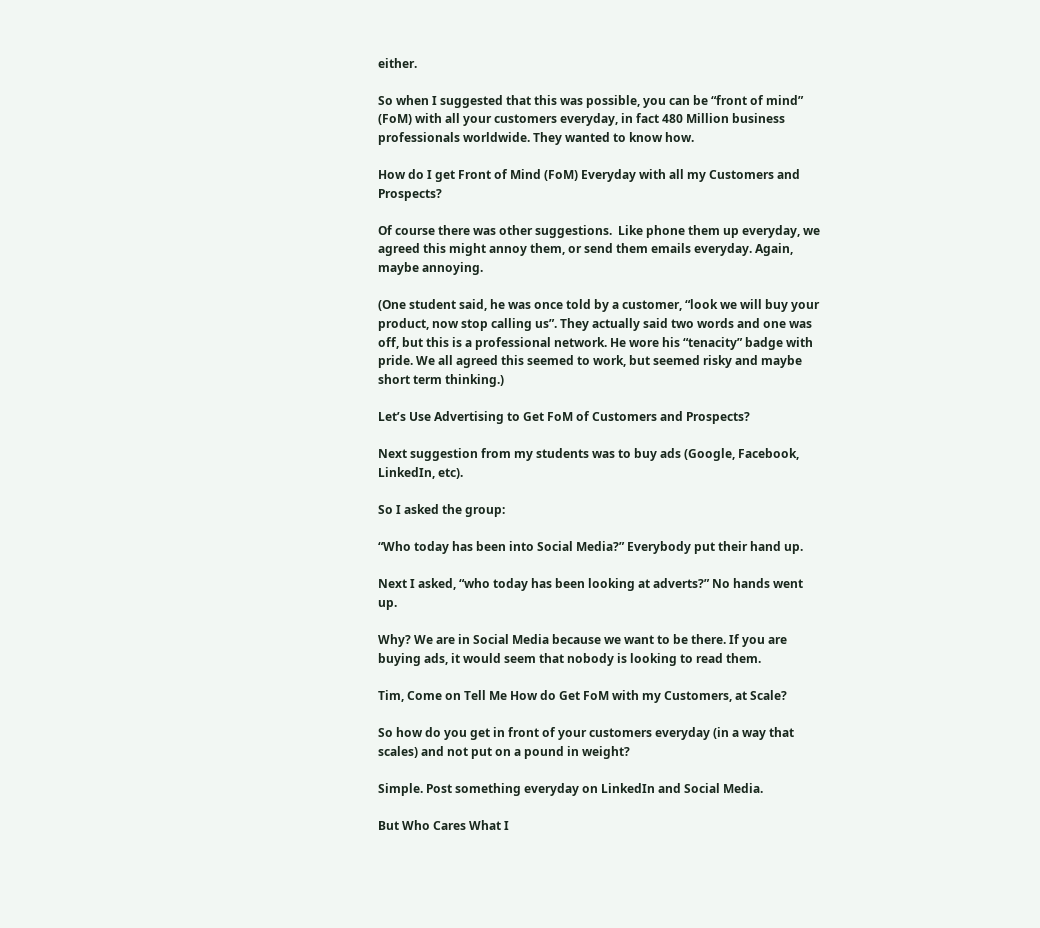either.

So when I suggested that this was possible, you can be “front of mind” (FoM) with all your customers everyday, in fact 480 Million business professionals worldwide. They wanted to know how.

How do I get Front of Mind (FoM) Everyday with all my Customers and Prospects?

Of course there was other suggestions.  Like phone them up everyday, we agreed this might annoy them, or send them emails everyday. Again, maybe annoying.

(One student said, he was once told by a customer, “look we will buy your product, now stop calling us”. They actually said two words and one was off, but this is a professional network. He wore his “tenacity” badge with pride. We all agreed this seemed to work, but seemed risky and maybe short term thinking.)

Let’s Use Advertising to Get FoM of Customers and Prospects?

Next suggestion from my students was to buy ads (Google, Facebook, LinkedIn, etc).

So I asked the group:

“Who today has been into Social Media?” Everybody put their hand up.

Next I asked, “who today has been looking at adverts?” No hands went up.

Why? We are in Social Media because we want to be there. If you are buying ads, it would seem that nobody is looking to read them.

Tim, Come on Tell Me How do Get FoM with my Customers, at Scale?

So how do you get in front of your customers everyday (in a way that scales) and not put on a pound in weight?

Simple. Post something everyday on LinkedIn and Social Media.

But Who Cares What I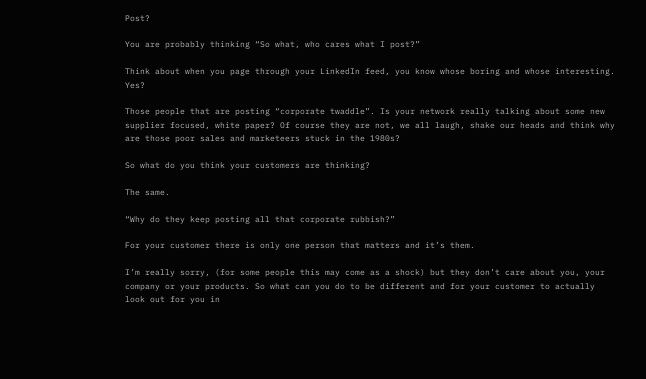Post?

You are probably thinking “So what, who cares what I post?”

Think about when you page through your LinkedIn feed, you know whose boring and whose interesting. Yes?

Those people that are posting “corporate twaddle”. Is your network really talking about some new supplier focused, white paper? Of course they are not, we all laugh, shake our heads and think why are those poor sales and marketeers stuck in the 1980s?

So what do you think your customers are thinking?

The same.

“Why do they keep posting all that corporate rubbish?”

For your customer there is only one person that matters and it’s them.

I’m really sorry, (for some people this may come as a shock) but they don’t care about you, your company or your products. So what can you do to be different and for your customer to actually look out for you in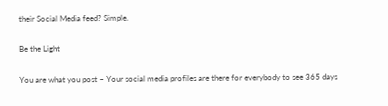their Social Media feed? Simple.

Be the Light

You are what you post – Your social media profiles are there for everybody to see 365 days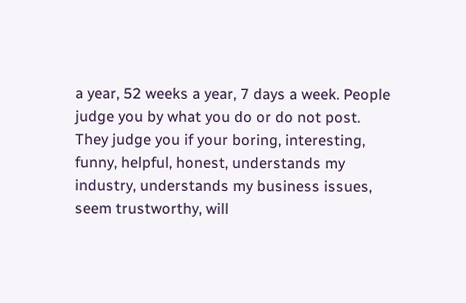a year, 52 weeks a year, 7 days a week. People judge you by what you do or do not post. They judge you if your boring, interesting, funny, helpful, honest, understands my industry, understands my business issues, seem trustworthy, will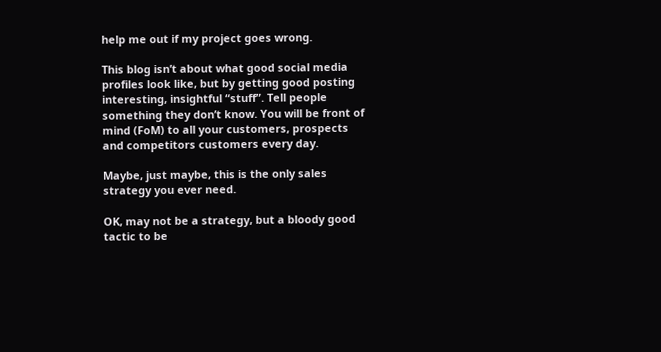help me out if my project goes wrong.

This blog isn’t about what good social media profiles look like, but by getting good posting interesting, insightful “stuff”. Tell people something they don’t know. You will be front of mind (FoM) to all your customers, prospects and competitors customers every day.

Maybe, just maybe, this is the only sales strategy you ever need.

OK, may not be a strategy, but a bloody good tactic to be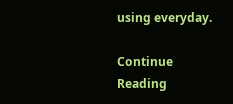using everyday.

Continue Reading